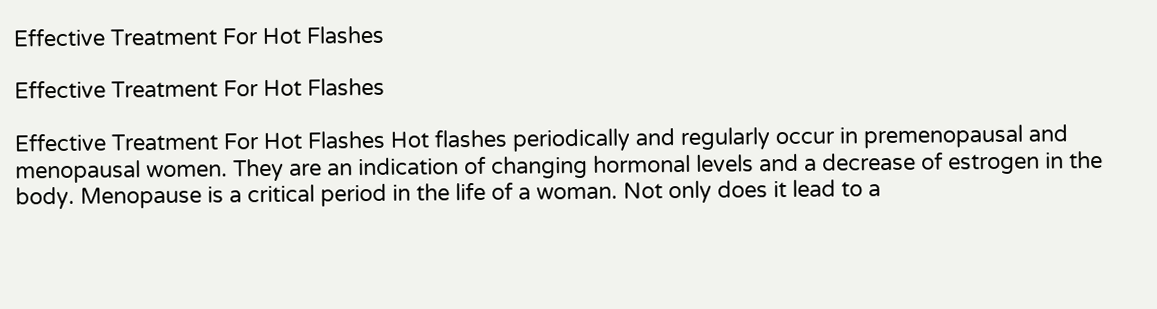Effective Treatment For Hot Flashes

Effective Treatment For Hot Flashes

Effective Treatment For Hot Flashes Hot flashes periodically and regularly occur in premenopausal and menopausal women. They are an indication of changing hormonal levels and a decrease of estrogen in the body. Menopause is a critical period in the life of a woman. Not only does it lead to a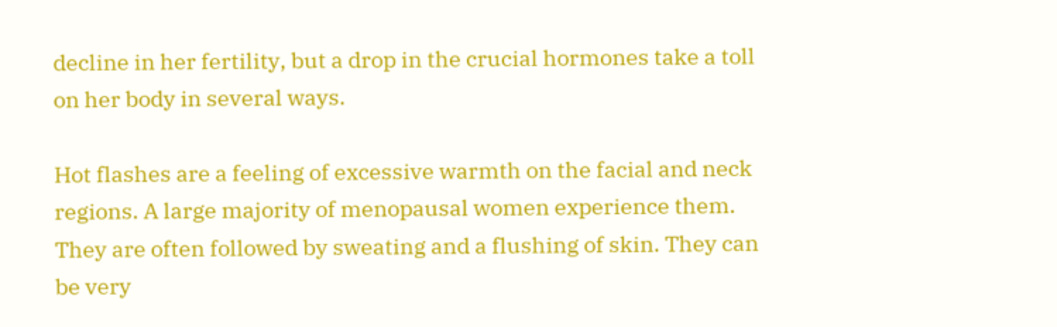decline in her fertility, but a drop in the crucial hormones take a toll on her body in several ways.

Hot flashes are a feeling of excessive warmth on the facial and neck regions. A large majority of menopausal women experience them. They are often followed by sweating and a flushing of skin. They can be very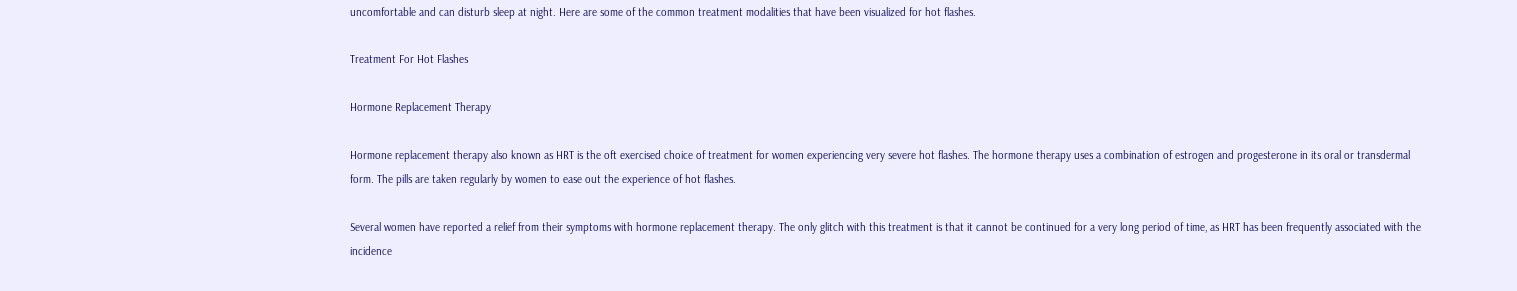uncomfortable and can disturb sleep at night. Here are some of the common treatment modalities that have been visualized for hot flashes.

Treatment For Hot Flashes

Hormone Replacement Therapy

Hormone replacement therapy also known as HRT is the oft exercised choice of treatment for women experiencing very severe hot flashes. The hormone therapy uses a combination of estrogen and progesterone in its oral or transdermal form. The pills are taken regularly by women to ease out the experience of hot flashes.

Several women have reported a relief from their symptoms with hormone replacement therapy. The only glitch with this treatment is that it cannot be continued for a very long period of time, as HRT has been frequently associated with the incidence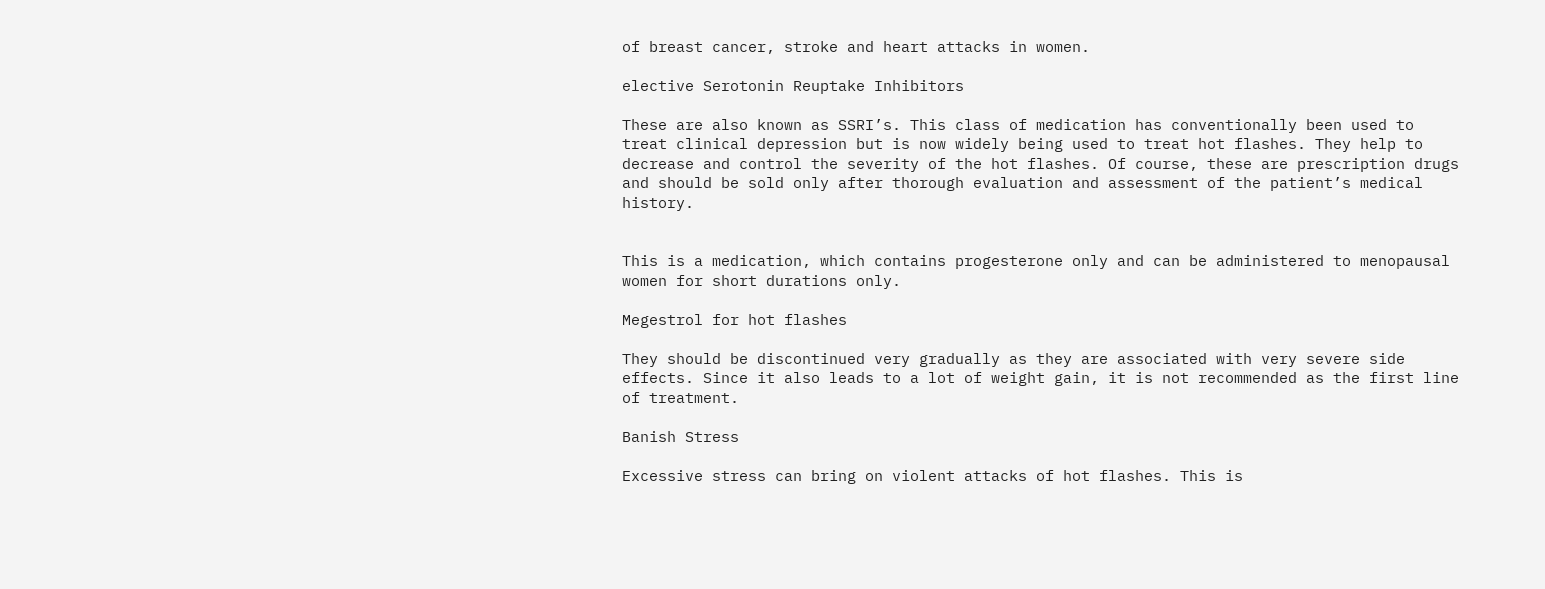of breast cancer, stroke and heart attacks in women.

elective Serotonin Reuptake Inhibitors

These are also known as SSRI’s. This class of medication has conventionally been used to treat clinical depression but is now widely being used to treat hot flashes. They help to decrease and control the severity of the hot flashes. Of course, these are prescription drugs and should be sold only after thorough evaluation and assessment of the patient’s medical history.


This is a medication, which contains progesterone only and can be administered to menopausal women for short durations only.

Megestrol for hot flashes

They should be discontinued very gradually as they are associated with very severe side effects. Since it also leads to a lot of weight gain, it is not recommended as the first line of treatment.

Banish Stress

Excessive stress can bring on violent attacks of hot flashes. This is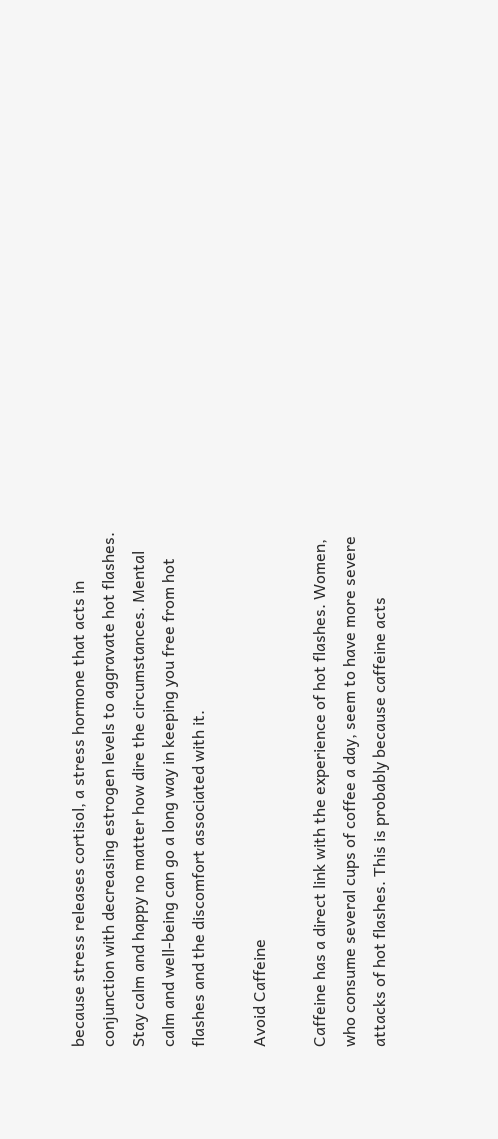because stress releases cortisol, a stress hormone that acts in conjunction with decreasing estrogen levels to aggravate hot flashes. Stay calm and happy no matter how dire the circumstances. Mental calm and well-being can go a long way in keeping you free from hot flashes and the discomfort associated with it.

Avoid Caffeine

Caffeine has a direct link with the experience of hot flashes. Women, who consume several cups of coffee a day, seem to have more severe attacks of hot flashes. This is probably because caffeine acts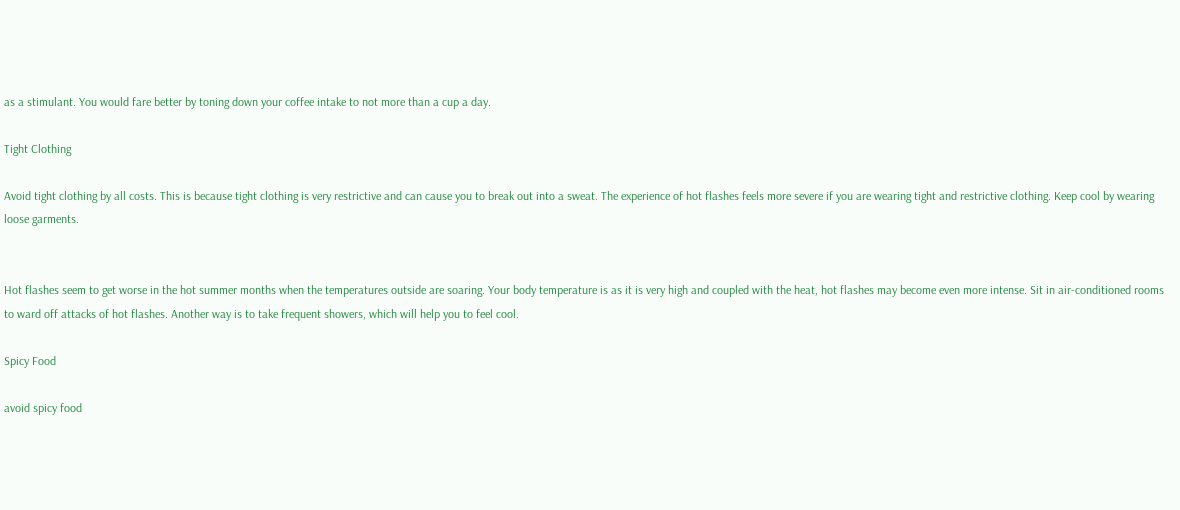as a stimulant. You would fare better by toning down your coffee intake to not more than a cup a day.

Tight Clothing

Avoid tight clothing by all costs. This is because tight clothing is very restrictive and can cause you to break out into a sweat. The experience of hot flashes feels more severe if you are wearing tight and restrictive clothing. Keep cool by wearing loose garments.


Hot flashes seem to get worse in the hot summer months when the temperatures outside are soaring. Your body temperature is as it is very high and coupled with the heat, hot flashes may become even more intense. Sit in air-conditioned rooms to ward off attacks of hot flashes. Another way is to take frequent showers, which will help you to feel cool.

Spicy Food

avoid spicy food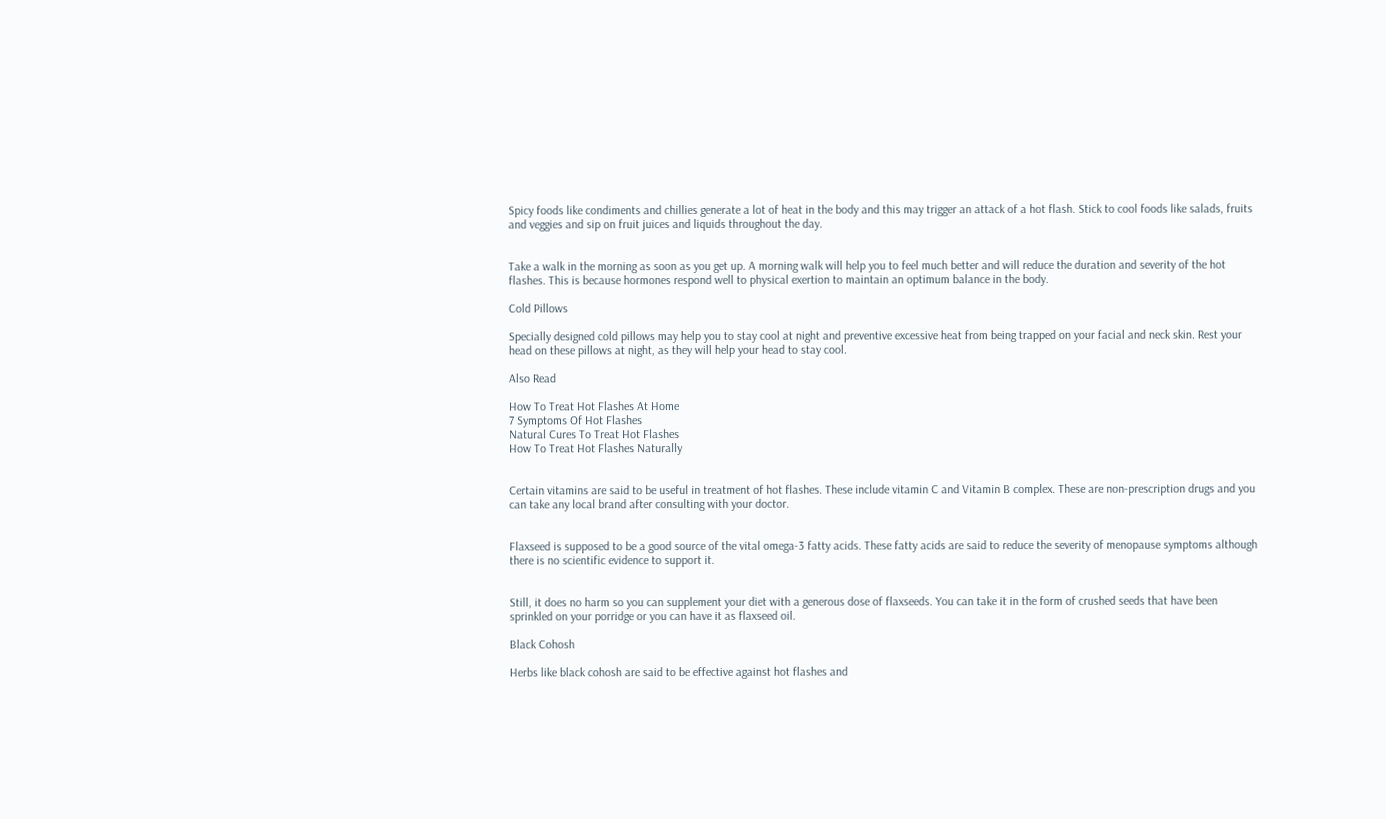Spicy foods like condiments and chillies generate a lot of heat in the body and this may trigger an attack of a hot flash. Stick to cool foods like salads, fruits and veggies and sip on fruit juices and liquids throughout the day.


Take a walk in the morning as soon as you get up. A morning walk will help you to feel much better and will reduce the duration and severity of the hot flashes. This is because hormones respond well to physical exertion to maintain an optimum balance in the body.

Cold Pillows

Specially designed cold pillows may help you to stay cool at night and preventive excessive heat from being trapped on your facial and neck skin. Rest your head on these pillows at night, as they will help your head to stay cool.

Also Read

How To Treat Hot Flashes At Home
7 Symptoms Of Hot Flashes
Natural Cures To Treat Hot Flashes
How To Treat Hot Flashes Naturally


Certain vitamins are said to be useful in treatment of hot flashes. These include vitamin C and Vitamin B complex. These are non-prescription drugs and you can take any local brand after consulting with your doctor.


Flaxseed is supposed to be a good source of the vital omega-3 fatty acids. These fatty acids are said to reduce the severity of menopause symptoms although there is no scientific evidence to support it.


Still, it does no harm so you can supplement your diet with a generous dose of flaxseeds. You can take it in the form of crushed seeds that have been sprinkled on your porridge or you can have it as flaxseed oil.

Black Cohosh

Herbs like black cohosh are said to be effective against hot flashes and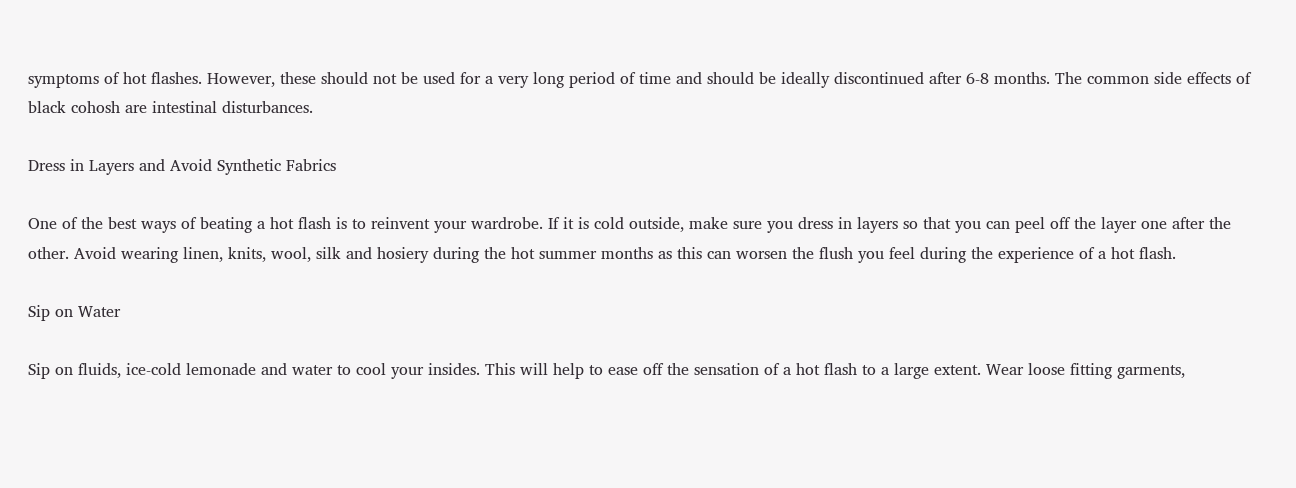symptoms of hot flashes. However, these should not be used for a very long period of time and should be ideally discontinued after 6-8 months. The common side effects of black cohosh are intestinal disturbances.

Dress in Layers and Avoid Synthetic Fabrics

One of the best ways of beating a hot flash is to reinvent your wardrobe. If it is cold outside, make sure you dress in layers so that you can peel off the layer one after the other. Avoid wearing linen, knits, wool, silk and hosiery during the hot summer months as this can worsen the flush you feel during the experience of a hot flash.

Sip on Water

Sip on fluids, ice-cold lemonade and water to cool your insides. This will help to ease off the sensation of a hot flash to a large extent. Wear loose fitting garments,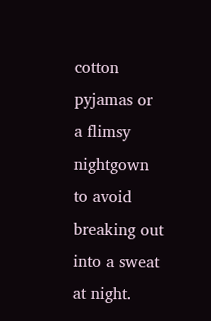cotton pyjamas or a flimsy nightgown to avoid breaking out into a sweat at night.